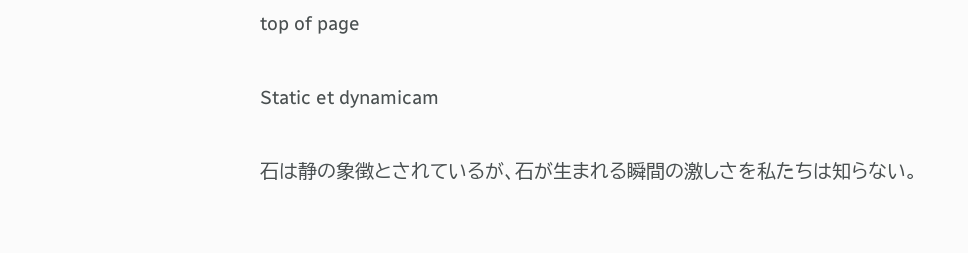top of page

Static et dynamicam

石は静の象徴とされているが、石が生まれる瞬間の激しさを私たちは知らない。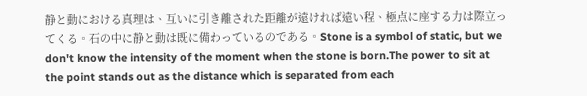静と動における真理は、互いに引き離された距離が遠ければ遠い程、極点に座する力は際立ってくる。石の中に静と動は既に備わっているのである。Stone is a symbol of static, but we don't know the intensity of the moment when the stone is born.The power to sit at the point stands out as the distance which is separated from each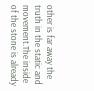other is far away the truth in the static and movement.The inside of the stone is already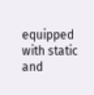equipped with static and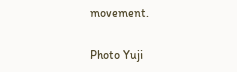movement.

Photo Yuji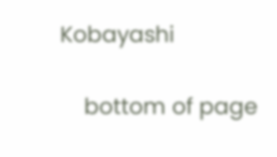Kobayashi

    bottom of page